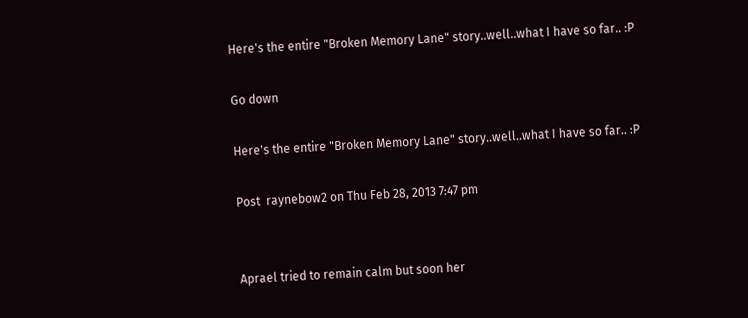Here's the entire "Broken Memory Lane" story..well..what I have so far.. :P

Go down

Here's the entire "Broken Memory Lane" story..well..what I have so far.. :P

Post  raynebow2 on Thu Feb 28, 2013 7:47 pm


Aprael tried to remain calm but soon her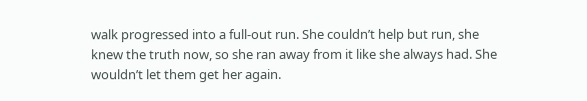walk progressed into a full-out run. She couldn’t help but run, she knew the truth now, so she ran away from it like she always had. She wouldn’t let them get her again.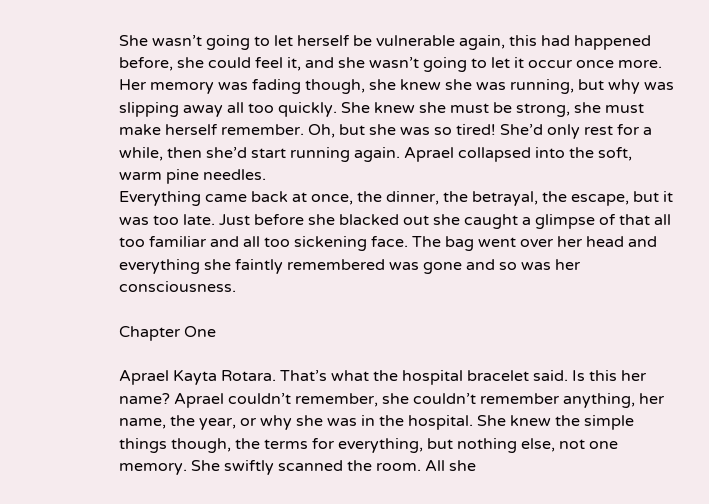She wasn’t going to let herself be vulnerable again, this had happened before, she could feel it, and she wasn’t going to let it occur once more.
Her memory was fading though, she knew she was running, but why was slipping away all too quickly. She knew she must be strong, she must make herself remember. Oh, but she was so tired! She’d only rest for a while, then she’d start running again. Aprael collapsed into the soft, warm pine needles.
Everything came back at once, the dinner, the betrayal, the escape, but it was too late. Just before she blacked out she caught a glimpse of that all too familiar and all too sickening face. The bag went over her head and everything she faintly remembered was gone and so was her consciousness.

Chapter One

Aprael Kayta Rotara. That’s what the hospital bracelet said. Is this her name? Aprael couldn’t remember, she couldn’t remember anything, her name, the year, or why she was in the hospital. She knew the simple things though, the terms for everything, but nothing else, not one memory. She swiftly scanned the room. All she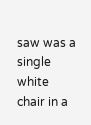saw was a single white chair in a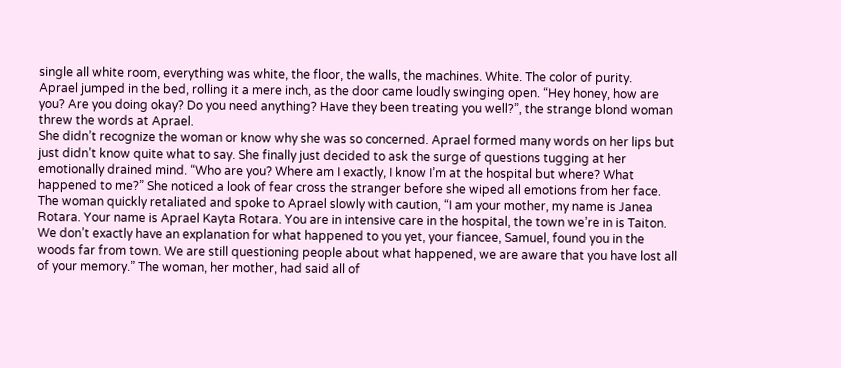single all white room, everything was white, the floor, the walls, the machines. White. The color of purity.
Aprael jumped in the bed, rolling it a mere inch, as the door came loudly swinging open. “Hey honey, how are you? Are you doing okay? Do you need anything? Have they been treating you well?”, the strange blond woman threw the words at Aprael.
She didn’t recognize the woman or know why she was so concerned. Aprael formed many words on her lips but just didn’t know quite what to say. She finally just decided to ask the surge of questions tugging at her emotionally drained mind. “Who are you? Where am I exactly, I know I’m at the hospital but where? What happened to me?” She noticed a look of fear cross the stranger before she wiped all emotions from her face.
The woman quickly retaliated and spoke to Aprael slowly with caution, “I am your mother, my name is Janea Rotara. Your name is Aprael Kayta Rotara. You are in intensive care in the hospital, the town we’re in is Taiton. We don’t exactly have an explanation for what happened to you yet, your fiancee, Samuel, found you in the woods far from town. We are still questioning people about what happened, we are aware that you have lost all of your memory.” The woman, her mother, had said all of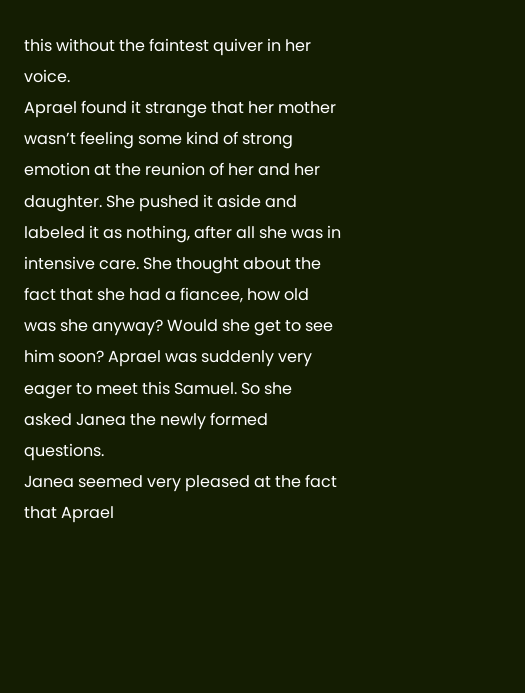this without the faintest quiver in her voice.
Aprael found it strange that her mother wasn’t feeling some kind of strong emotion at the reunion of her and her daughter. She pushed it aside and labeled it as nothing, after all she was in intensive care. She thought about the fact that she had a fiancee, how old was she anyway? Would she get to see him soon? Aprael was suddenly very eager to meet this Samuel. So she asked Janea the newly formed questions.
Janea seemed very pleased at the fact that Aprael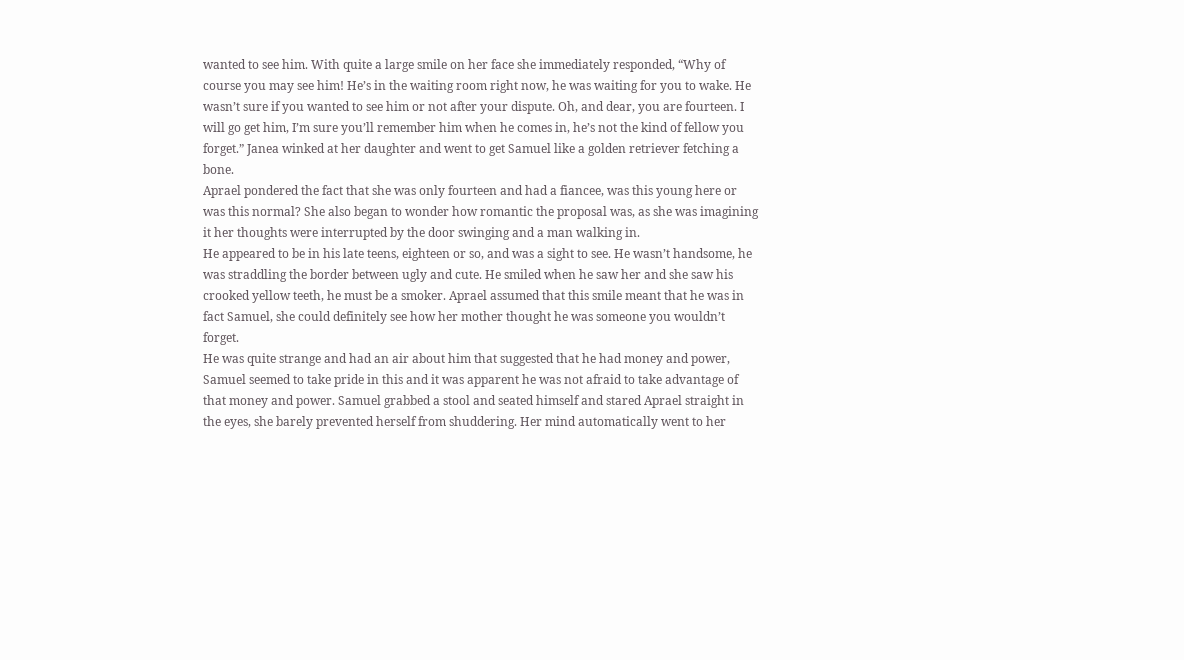wanted to see him. With quite a large smile on her face she immediately responded, “Why of course you may see him! He’s in the waiting room right now, he was waiting for you to wake. He wasn’t sure if you wanted to see him or not after your dispute. Oh, and dear, you are fourteen. I will go get him, I’m sure you’ll remember him when he comes in, he’s not the kind of fellow you forget.” Janea winked at her daughter and went to get Samuel like a golden retriever fetching a bone.
Aprael pondered the fact that she was only fourteen and had a fiancee, was this young here or was this normal? She also began to wonder how romantic the proposal was, as she was imagining it her thoughts were interrupted by the door swinging and a man walking in.
He appeared to be in his late teens, eighteen or so, and was a sight to see. He wasn’t handsome, he was straddling the border between ugly and cute. He smiled when he saw her and she saw his crooked yellow teeth, he must be a smoker. Aprael assumed that this smile meant that he was in fact Samuel, she could definitely see how her mother thought he was someone you wouldn’t forget.
He was quite strange and had an air about him that suggested that he had money and power, Samuel seemed to take pride in this and it was apparent he was not afraid to take advantage of that money and power. Samuel grabbed a stool and seated himself and stared Aprael straight in the eyes, she barely prevented herself from shuddering. Her mind automatically went to her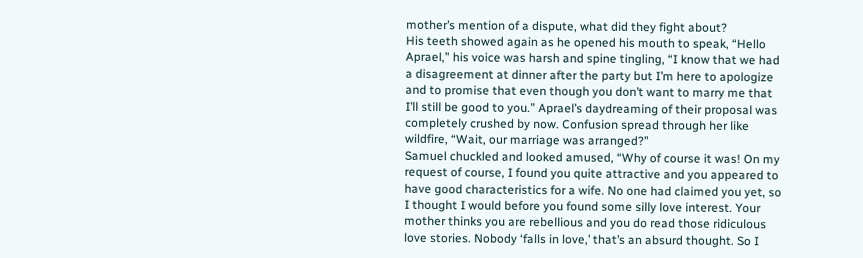mother’s mention of a dispute, what did they fight about?
His teeth showed again as he opened his mouth to speak, “Hello Aprael,” his voice was harsh and spine tingling, “I know that we had a disagreement at dinner after the party but I’m here to apologize and to promise that even though you don’t want to marry me that I’ll still be good to you.” Aprael’s daydreaming of their proposal was completely crushed by now. Confusion spread through her like wildfire, “Wait, our marriage was arranged?”
Samuel chuckled and looked amused, “Why of course it was! On my request of course, I found you quite attractive and you appeared to have good characteristics for a wife. No one had claimed you yet, so I thought I would before you found some silly love interest. Your mother thinks you are rebellious and you do read those ridiculous love stories. Nobody ‘falls in love,’ that’s an absurd thought. So I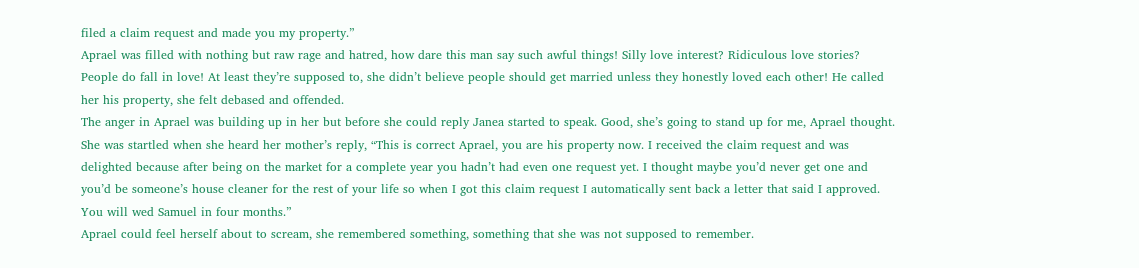filed a claim request and made you my property.”
Aprael was filled with nothing but raw rage and hatred, how dare this man say such awful things! Silly love interest? Ridiculous love stories? People do fall in love! At least they’re supposed to, she didn’t believe people should get married unless they honestly loved each other! He called her his property, she felt debased and offended.
The anger in Aprael was building up in her but before she could reply Janea started to speak. Good, she’s going to stand up for me, Aprael thought. She was startled when she heard her mother’s reply, “This is correct Aprael, you are his property now. I received the claim request and was delighted because after being on the market for a complete year you hadn’t had even one request yet. I thought maybe you’d never get one and you’d be someone’s house cleaner for the rest of your life so when I got this claim request I automatically sent back a letter that said I approved. You will wed Samuel in four months.”
Aprael could feel herself about to scream, she remembered something, something that she was not supposed to remember.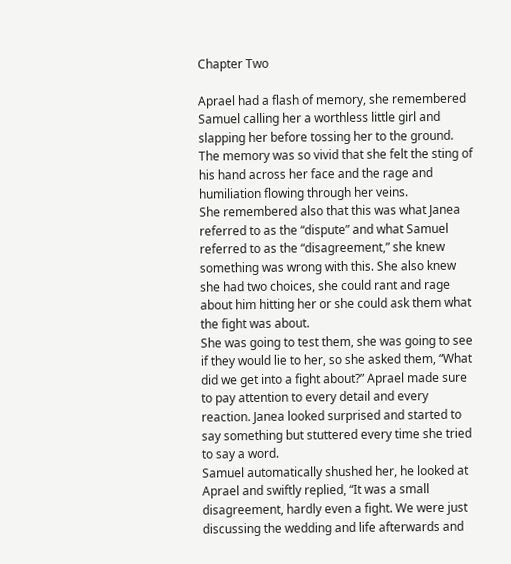Chapter Two

Aprael had a flash of memory, she remembered Samuel calling her a worthless little girl and slapping her before tossing her to the ground. The memory was so vivid that she felt the sting of his hand across her face and the rage and humiliation flowing through her veins.
She remembered also that this was what Janea referred to as the “dispute” and what Samuel referred to as the “disagreement,” she knew something was wrong with this. She also knew she had two choices, she could rant and rage about him hitting her or she could ask them what the fight was about.
She was going to test them, she was going to see if they would lie to her, so she asked them, “What did we get into a fight about?” Aprael made sure to pay attention to every detail and every reaction. Janea looked surprised and started to say something but stuttered every time she tried to say a word.
Samuel automatically shushed her, he looked at Aprael and swiftly replied, “It was a small disagreement, hardly even a fight. We were just discussing the wedding and life afterwards and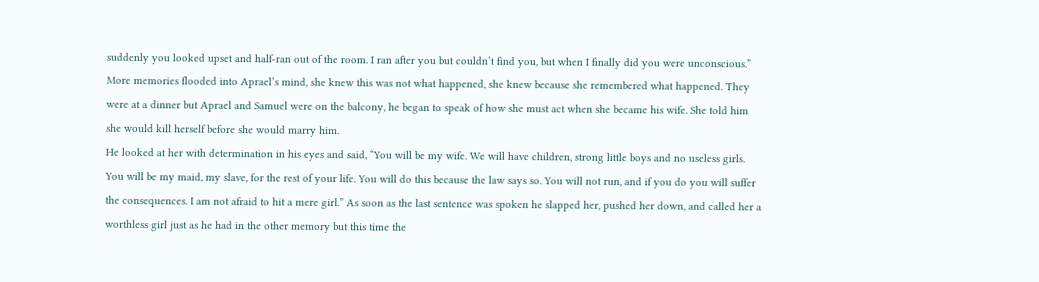suddenly you looked upset and half-ran out of the room. I ran after you but couldn’t find you, but when I finally did you were unconscious.”
More memories flooded into Aprael’s mind, she knew this was not what happened, she knew because she remembered what happened. They were at a dinner but Aprael and Samuel were on the balcony, he began to speak of how she must act when she became his wife. She told him she would kill herself before she would marry him.
He looked at her with determination in his eyes and said, “You will be my wife. We will have children, strong little boys and no useless girls. You will be my maid, my slave, for the rest of your life. You will do this because the law says so. You will not run, and if you do you will suffer the consequences. I am not afraid to hit a mere girl.” As soon as the last sentence was spoken he slapped her, pushed her down, and called her a worthless girl just as he had in the other memory but this time the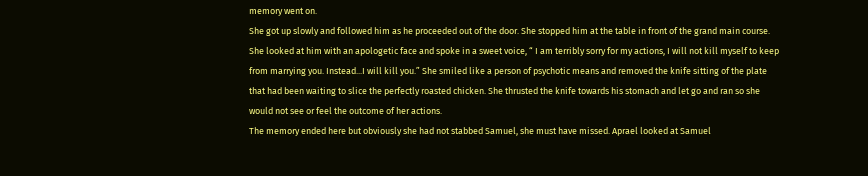memory went on.
She got up slowly and followed him as he proceeded out of the door. She stopped him at the table in front of the grand main course. She looked at him with an apologetic face and spoke in a sweet voice, “ I am terribly sorry for my actions, I will not kill myself to keep from marrying you. Instead...I will kill you.” She smiled like a person of psychotic means and removed the knife sitting of the plate that had been waiting to slice the perfectly roasted chicken. She thrusted the knife towards his stomach and let go and ran so she would not see or feel the outcome of her actions.
The memory ended here but obviously she had not stabbed Samuel, she must have missed. Aprael looked at Samuel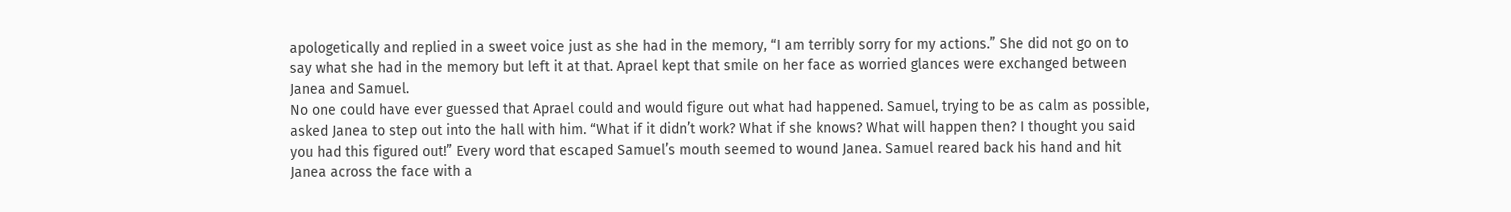apologetically and replied in a sweet voice just as she had in the memory, “I am terribly sorry for my actions.” She did not go on to say what she had in the memory but left it at that. Aprael kept that smile on her face as worried glances were exchanged between Janea and Samuel.
No one could have ever guessed that Aprael could and would figure out what had happened. Samuel, trying to be as calm as possible, asked Janea to step out into the hall with him. “What if it didn’t work? What if she knows? What will happen then? I thought you said you had this figured out!” Every word that escaped Samuel’s mouth seemed to wound Janea. Samuel reared back his hand and hit Janea across the face with a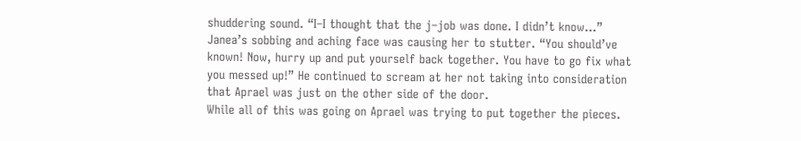shuddering sound. “I–I thought that the j–job was done. I didn’t know...” Janea’s sobbing and aching face was causing her to stutter. “You should’ve known! Now, hurry up and put yourself back together. You have to go fix what you messed up!” He continued to scream at her not taking into consideration that Aprael was just on the other side of the door.
While all of this was going on Aprael was trying to put together the pieces.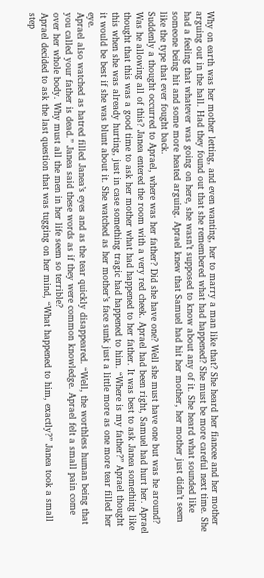Why on earth was her mother letting, and even wanting, her to marry a man like that? She heard her fiancee and her mother arguing out in the hall. Had they found out that she remembered what had happened? She must be more careful next time. She had a feeling that whatever was going on here, she wasn’t supposed to know about any of it. She heard what sounded like someone being hit and some more heated arguing. Aprael knew that Samuel had hit her mother, her mother just didn’t seem like the type that ever fought back.
Suddenly a thought occurred to Aprael, where was her father? Did she have one? Well she must have one but was he around? Was he allowing all of this? Janea entered the room with a very red cheek. Aprael had been right, Samuel had hurt her. Aprael thought that this was a good time to ask her mother what had happened to her father. It was best to ask Janea something like this when she was already hurting, just in case something tragic had happened to him. “Where is my father?” Aprael thought it would be best if she was blunt about it. She watched as her mother’s face sunk just a little more as one more tear filled her eye.
Aprael also watched as hatred filled Janea’s eyes and as the tear quickly disappeared. “Well, the worthless human being that you called your father is dead.” Janea said these words as if they were common knowledge. Aprael felt a small pain come over her whole body. Why must all the men in her life seem so terrible?
Aprael decided to ask the last question that was tugging on her mind, “What happened to him, exactly?” Janea took a small step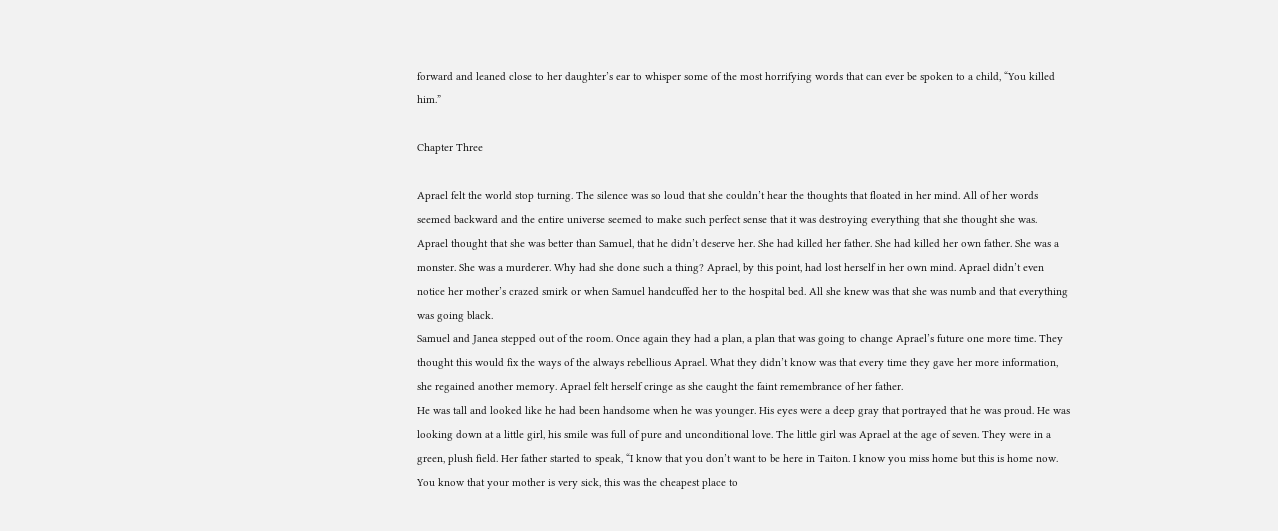forward and leaned close to her daughter’s ear to whisper some of the most horrifying words that can ever be spoken to a child, “You killed him.”

Chapter Three

Aprael felt the world stop turning. The silence was so loud that she couldn’t hear the thoughts that floated in her mind. All of her words seemed backward and the entire universe seemed to make such perfect sense that it was destroying everything that she thought she was.
Aprael thought that she was better than Samuel, that he didn’t deserve her. She had killed her father. She had killed her own father. She was a monster. She was a murderer. Why had she done such a thing? Aprael, by this point, had lost herself in her own mind. Aprael didn’t even notice her mother’s crazed smirk or when Samuel handcuffed her to the hospital bed. All she knew was that she was numb and that everything was going black.
Samuel and Janea stepped out of the room. Once again they had a plan, a plan that was going to change Aprael’s future one more time. They thought this would fix the ways of the always rebellious Aprael. What they didn’t know was that every time they gave her more information, she regained another memory. Aprael felt herself cringe as she caught the faint remembrance of her father.
He was tall and looked like he had been handsome when he was younger. His eyes were a deep gray that portrayed that he was proud. He was looking down at a little girl, his smile was full of pure and unconditional love. The little girl was Aprael at the age of seven. They were in a green, plush field. Her father started to speak, “I know that you don’t want to be here in Taiton. I know you miss home but this is home now. You know that your mother is very sick, this was the cheapest place to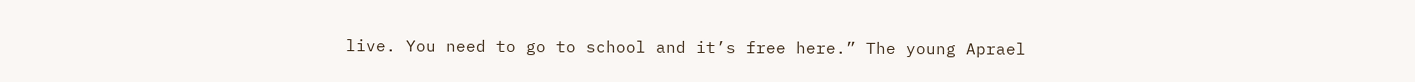live. You need to go to school and it’s free here.” The young Aprael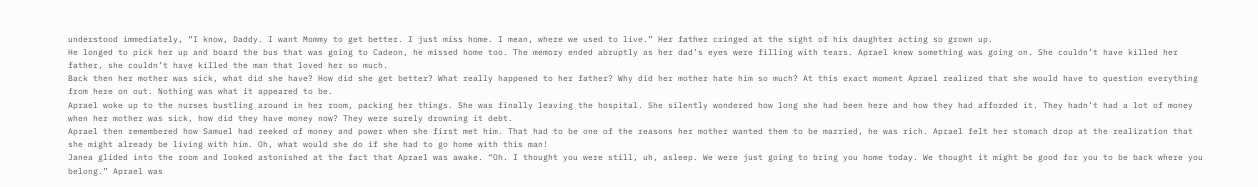understood immediately, “I know, Daddy. I want Mommy to get better. I just miss home. I mean, where we used to live.” Her father cringed at the sight of his daughter acting so grown up.
He longed to pick her up and board the bus that was going to Cadeon, he missed home too. The memory ended abruptly as her dad’s eyes were filling with tears. Aprael knew something was going on. She couldn’t have killed her father, she couldn’t have killed the man that loved her so much.
Back then her mother was sick, what did she have? How did she get better? What really happened to her father? Why did her mother hate him so much? At this exact moment Aprael realized that she would have to question everything from here on out. Nothing was what it appeared to be.
Aprael woke up to the nurses bustling around in her room, packing her things. She was finally leaving the hospital. She silently wondered how long she had been here and how they had afforded it. They hadn’t had a lot of money when her mother was sick, how did they have money now? They were surely drowning it debt.
Aprael then remembered how Samuel had reeked of money and power when she first met him. That had to be one of the reasons her mother wanted them to be married, he was rich. Aprael felt her stomach drop at the realization that she might already be living with him. Oh, what would she do if she had to go home with this man!
Janea glided into the room and looked astonished at the fact that Aprael was awake. “Oh. I thought you were still, uh, asleep. We were just going to bring you home today. We thought it might be good for you to be back where you belong.” Aprael was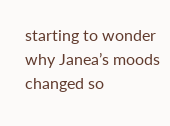starting to wonder why Janea’s moods changed so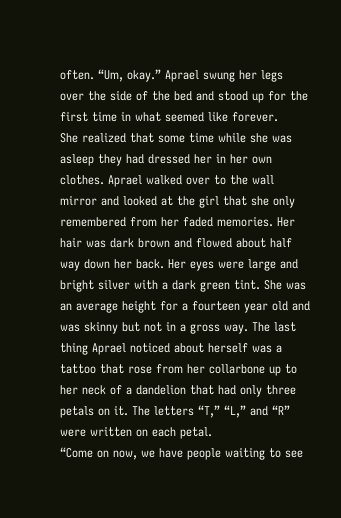often. “Um, okay.” Aprael swung her legs over the side of the bed and stood up for the first time in what seemed like forever.
She realized that some time while she was asleep they had dressed her in her own clothes. Aprael walked over to the wall mirror and looked at the girl that she only remembered from her faded memories. Her hair was dark brown and flowed about half way down her back. Her eyes were large and bright silver with a dark green tint. She was an average height for a fourteen year old and was skinny but not in a gross way. The last thing Aprael noticed about herself was a tattoo that rose from her collarbone up to her neck of a dandelion that had only three petals on it. The letters “T,” “L,” and “R” were written on each petal.
“Come on now, we have people waiting to see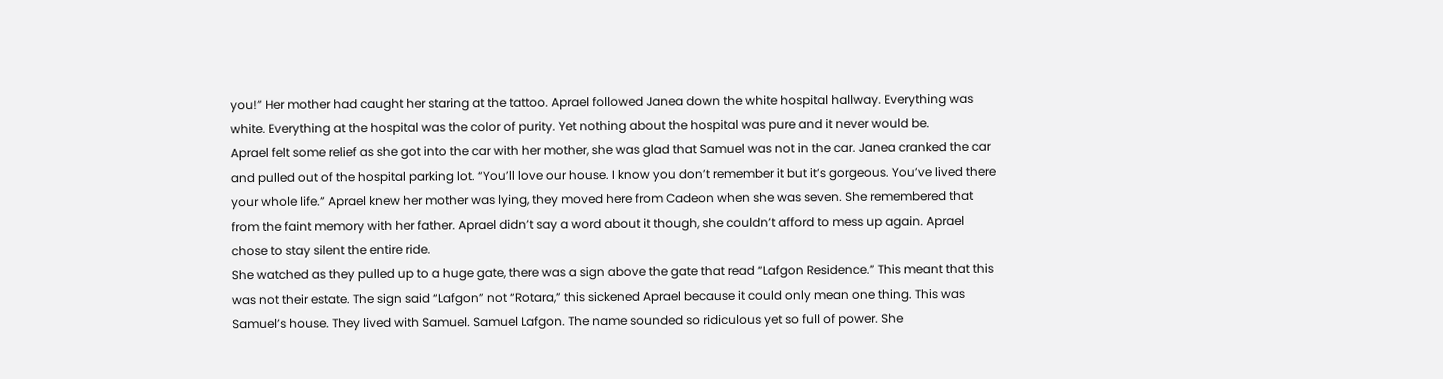you!” Her mother had caught her staring at the tattoo. Aprael followed Janea down the white hospital hallway. Everything was white. Everything at the hospital was the color of purity. Yet nothing about the hospital was pure and it never would be.
Aprael felt some relief as she got into the car with her mother, she was glad that Samuel was not in the car. Janea cranked the car and pulled out of the hospital parking lot. “You’ll love our house. I know you don’t remember it but it’s gorgeous. You’ve lived there your whole life.” Aprael knew her mother was lying, they moved here from Cadeon when she was seven. She remembered that from the faint memory with her father. Aprael didn’t say a word about it though, she couldn’t afford to mess up again. Aprael chose to stay silent the entire ride.
She watched as they pulled up to a huge gate, there was a sign above the gate that read “Lafgon Residence.” This meant that this was not their estate. The sign said “Lafgon” not “Rotara,” this sickened Aprael because it could only mean one thing. This was Samuel’s house. They lived with Samuel. Samuel Lafgon. The name sounded so ridiculous yet so full of power. She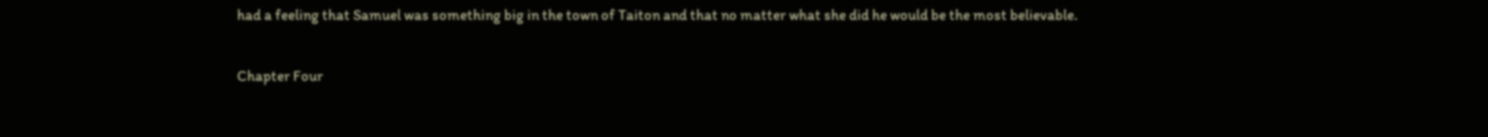had a feeling that Samuel was something big in the town of Taiton and that no matter what she did he would be the most believable.

Chapter Four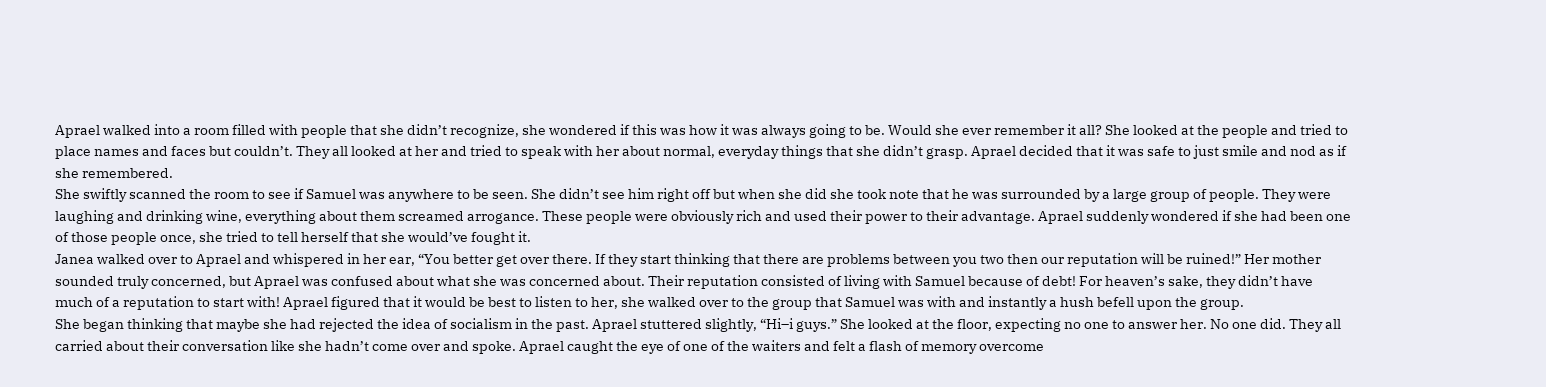Aprael walked into a room filled with people that she didn’t recognize, she wondered if this was how it was always going to be. Would she ever remember it all? She looked at the people and tried to place names and faces but couldn’t. They all looked at her and tried to speak with her about normal, everyday things that she didn’t grasp. Aprael decided that it was safe to just smile and nod as if she remembered.
She swiftly scanned the room to see if Samuel was anywhere to be seen. She didn’t see him right off but when she did she took note that he was surrounded by a large group of people. They were laughing and drinking wine, everything about them screamed arrogance. These people were obviously rich and used their power to their advantage. Aprael suddenly wondered if she had been one of those people once, she tried to tell herself that she would’ve fought it.
Janea walked over to Aprael and whispered in her ear, “You better get over there. If they start thinking that there are problems between you two then our reputation will be ruined!” Her mother sounded truly concerned, but Aprael was confused about what she was concerned about. Their reputation consisted of living with Samuel because of debt! For heaven’s sake, they didn’t have much of a reputation to start with! Aprael figured that it would be best to listen to her, she walked over to the group that Samuel was with and instantly a hush befell upon the group.
She began thinking that maybe she had rejected the idea of socialism in the past. Aprael stuttered slightly, “Hi–i guys.” She looked at the floor, expecting no one to answer her. No one did. They all carried about their conversation like she hadn’t come over and spoke. Aprael caught the eye of one of the waiters and felt a flash of memory overcome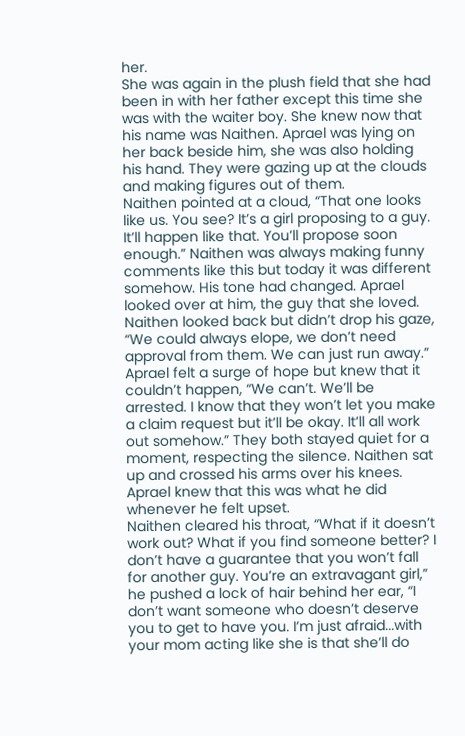her.
She was again in the plush field that she had been in with her father except this time she was with the waiter boy. She knew now that his name was Naithen. Aprael was lying on her back beside him, she was also holding his hand. They were gazing up at the clouds and making figures out of them.
Naithen pointed at a cloud, “That one looks like us. You see? It’s a girl proposing to a guy. It’ll happen like that. You’ll propose soon enough.” Naithen was always making funny comments like this but today it was different somehow. His tone had changed. Aprael looked over at him, the guy that she loved. Naithen looked back but didn’t drop his gaze, “We could always elope, we don’t need approval from them. We can just run away.”
Aprael felt a surge of hope but knew that it couldn’t happen, “We can’t. We’ll be arrested. I know that they won’t let you make a claim request but it’ll be okay. It’ll all work out somehow.” They both stayed quiet for a moment, respecting the silence. Naithen sat up and crossed his arms over his knees. Aprael knew that this was what he did whenever he felt upset.
Naithen cleared his throat, “What if it doesn’t work out? What if you find someone better? I don’t have a guarantee that you won’t fall for another guy. You’re an extravagant girl,” he pushed a lock of hair behind her ear, “I don’t want someone who doesn’t deserve you to get to have you. I’m just afraid...with your mom acting like she is that she’ll do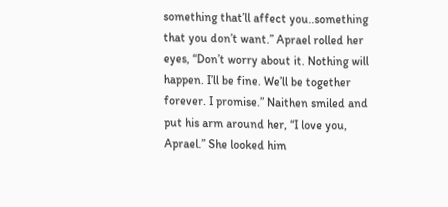something that’ll affect you..something that you don’t want.” Aprael rolled her eyes, “Don’t worry about it. Nothing will happen. I’ll be fine. We’ll be together forever. I promise.” Naithen smiled and put his arm around her, “I love you, Aprael.” She looked him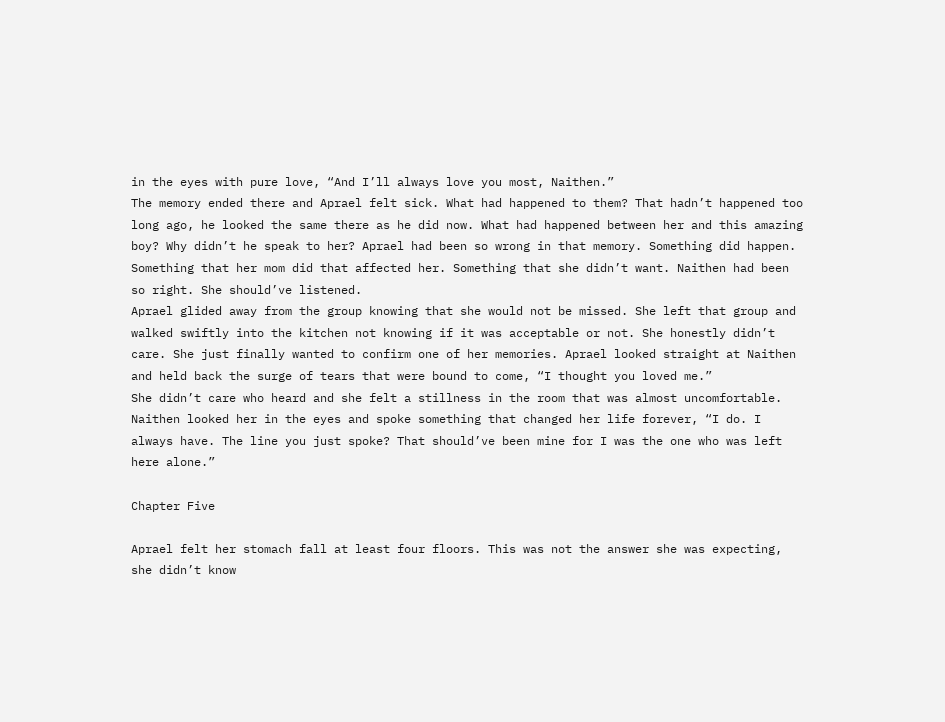in the eyes with pure love, “And I’ll always love you most, Naithen.”
The memory ended there and Aprael felt sick. What had happened to them? That hadn’t happened too long ago, he looked the same there as he did now. What had happened between her and this amazing boy? Why didn’t he speak to her? Aprael had been so wrong in that memory. Something did happen. Something that her mom did that affected her. Something that she didn’t want. Naithen had been so right. She should’ve listened.
Aprael glided away from the group knowing that she would not be missed. She left that group and walked swiftly into the kitchen not knowing if it was acceptable or not. She honestly didn’t care. She just finally wanted to confirm one of her memories. Aprael looked straight at Naithen and held back the surge of tears that were bound to come, “I thought you loved me.”
She didn’t care who heard and she felt a stillness in the room that was almost uncomfortable. Naithen looked her in the eyes and spoke something that changed her life forever, “I do. I always have. The line you just spoke? That should’ve been mine for I was the one who was left here alone.”

Chapter Five

Aprael felt her stomach fall at least four floors. This was not the answer she was expecting, she didn’t know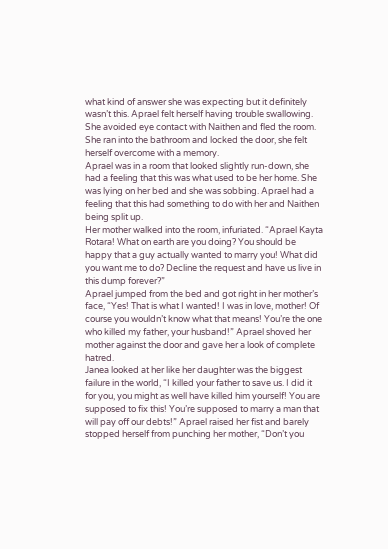what kind of answer she was expecting but it definitely wasn’t this. Aprael felt herself having trouble swallowing. She avoided eye contact with Naithen and fled the room. She ran into the bathroom and locked the door, she felt herself overcome with a memory.
Aprael was in a room that looked slightly run-down, she had a feeling that this was what used to be her home. She was lying on her bed and she was sobbing. Aprael had a feeling that this had something to do with her and Naithen being split up.
Her mother walked into the room, infuriated. “Aprael Kayta Rotara! What on earth are you doing? You should be happy that a guy actually wanted to marry you! What did you want me to do? Decline the request and have us live in this dump forever?”
Aprael jumped from the bed and got right in her mother’s face, “Yes! That is what I wanted! I was in love, mother! Of course you wouldn’t know what that means! You’re the one who killed my father, your husband!” Aprael shoved her mother against the door and gave her a look of complete hatred.
Janea looked at her like her daughter was the biggest failure in the world, “I killed your father to save us. I did it for you, you might as well have killed him yourself! You are supposed to fix this! You’re supposed to marry a man that will pay off our debts!” Aprael raised her fist and barely stopped herself from punching her mother, “Don’t you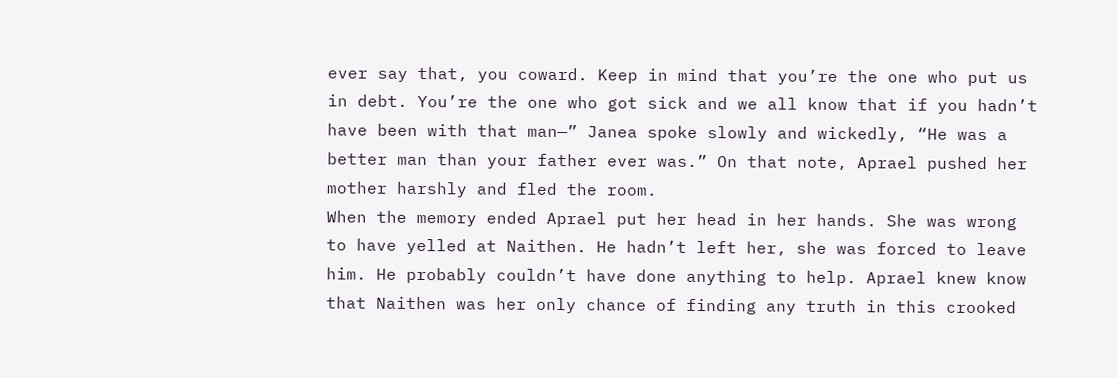ever say that, you coward. Keep in mind that you’re the one who put us in debt. You’re the one who got sick and we all know that if you hadn’t have been with that man—” Janea spoke slowly and wickedly, “He was a better man than your father ever was.” On that note, Aprael pushed her mother harshly and fled the room.
When the memory ended Aprael put her head in her hands. She was wrong to have yelled at Naithen. He hadn’t left her, she was forced to leave him. He probably couldn’t have done anything to help. Aprael knew know that Naithen was her only chance of finding any truth in this crooked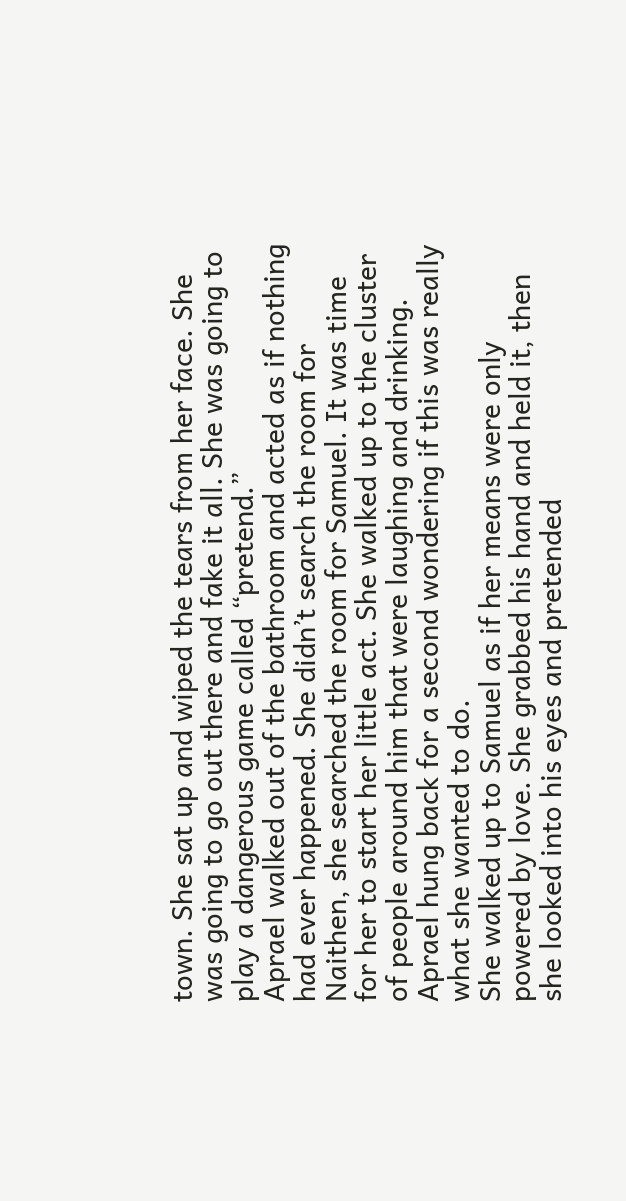town. She sat up and wiped the tears from her face. She was going to go out there and fake it all. She was going to play a dangerous game called “pretend.”
Aprael walked out of the bathroom and acted as if nothing had ever happened. She didn’t search the room for Naithen, she searched the room for Samuel. It was time for her to start her little act. She walked up to the cluster of people around him that were laughing and drinking. Aprael hung back for a second wondering if this was really what she wanted to do.
She walked up to Samuel as if her means were only powered by love. She grabbed his hand and held it, then she looked into his eyes and pretended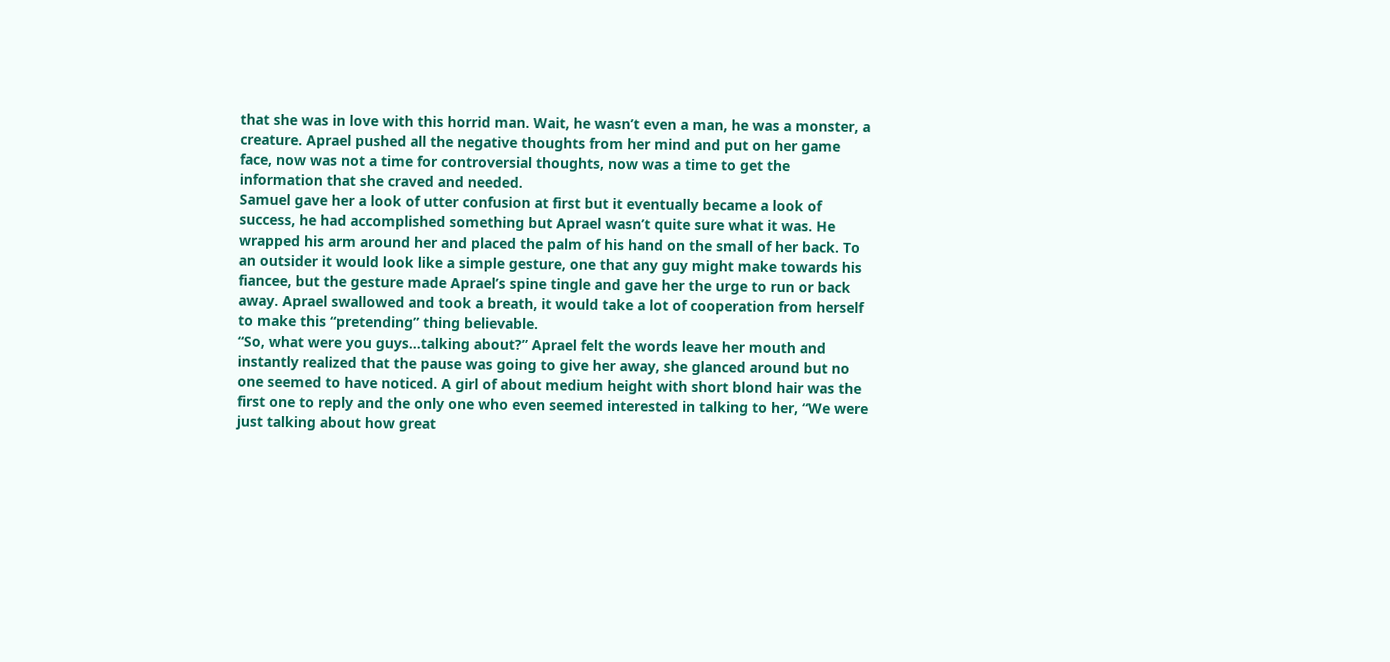that she was in love with this horrid man. Wait, he wasn’t even a man, he was a monster, a creature. Aprael pushed all the negative thoughts from her mind and put on her game face, now was not a time for controversial thoughts, now was a time to get the information that she craved and needed.
Samuel gave her a look of utter confusion at first but it eventually became a look of success, he had accomplished something but Aprael wasn’t quite sure what it was. He wrapped his arm around her and placed the palm of his hand on the small of her back. To an outsider it would look like a simple gesture, one that any guy might make towards his fiancee, but the gesture made Aprael’s spine tingle and gave her the urge to run or back away. Aprael swallowed and took a breath, it would take a lot of cooperation from herself to make this “pretending” thing believable.
“So, what were you guys...talking about?” Aprael felt the words leave her mouth and instantly realized that the pause was going to give her away, she glanced around but no one seemed to have noticed. A girl of about medium height with short blond hair was the first one to reply and the only one who even seemed interested in talking to her, “We were just talking about how great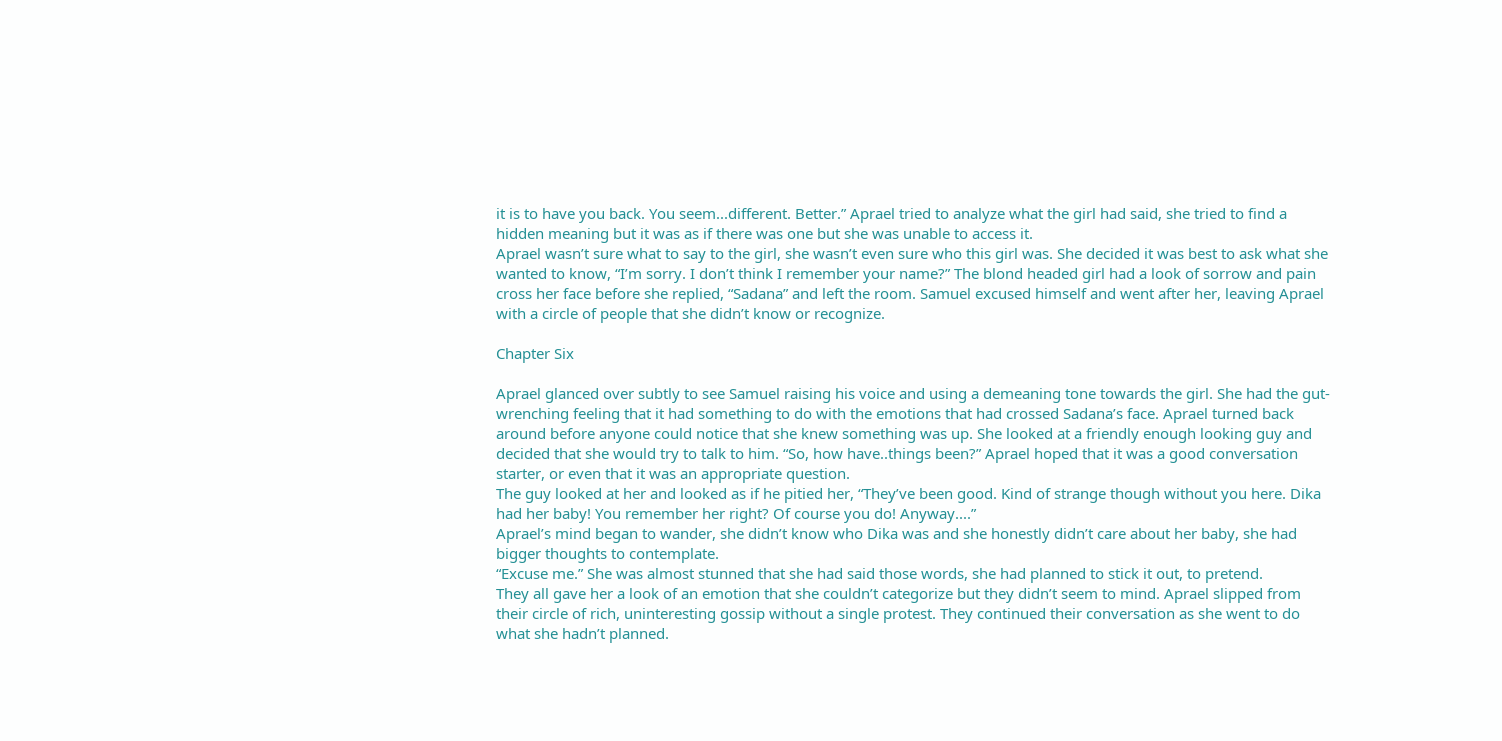it is to have you back. You seem...different. Better.” Aprael tried to analyze what the girl had said, she tried to find a hidden meaning but it was as if there was one but she was unable to access it.
Aprael wasn’t sure what to say to the girl, she wasn’t even sure who this girl was. She decided it was best to ask what she wanted to know, “I’m sorry. I don’t think I remember your name?” The blond headed girl had a look of sorrow and pain cross her face before she replied, “Sadana” and left the room. Samuel excused himself and went after her, leaving Aprael with a circle of people that she didn’t know or recognize.

Chapter Six

Aprael glanced over subtly to see Samuel raising his voice and using a demeaning tone towards the girl. She had the gut-wrenching feeling that it had something to do with the emotions that had crossed Sadana’s face. Aprael turned back around before anyone could notice that she knew something was up. She looked at a friendly enough looking guy and decided that she would try to talk to him. “So, how have..things been?” Aprael hoped that it was a good conversation starter, or even that it was an appropriate question.
The guy looked at her and looked as if he pitied her, “They’ve been good. Kind of strange though without you here. Dika had her baby! You remember her right? Of course you do! Anyway....”
Aprael’s mind began to wander, she didn’t know who Dika was and she honestly didn’t care about her baby, she had bigger thoughts to contemplate.
“Excuse me.” She was almost stunned that she had said those words, she had planned to stick it out, to pretend.
They all gave her a look of an emotion that she couldn’t categorize but they didn’t seem to mind. Aprael slipped from their circle of rich, uninteresting gossip without a single protest. They continued their conversation as she went to do what she hadn’t planned.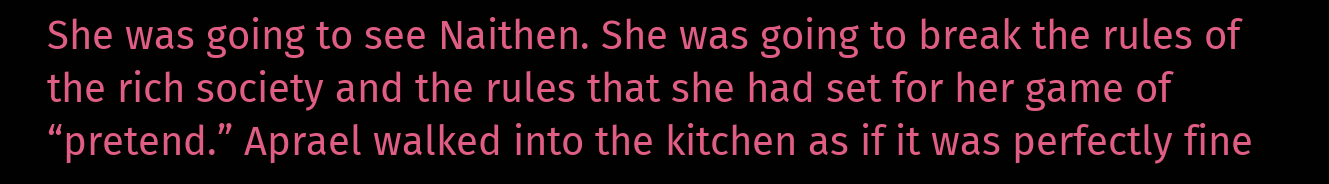She was going to see Naithen. She was going to break the rules of the rich society and the rules that she had set for her game of “pretend.” Aprael walked into the kitchen as if it was perfectly fine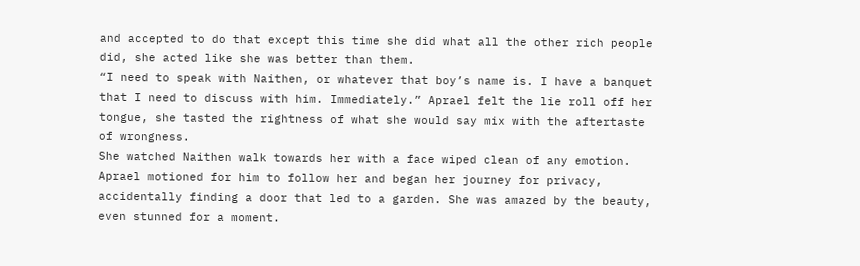and accepted to do that except this time she did what all the other rich people did, she acted like she was better than them.
“I need to speak with Naithen, or whatever that boy’s name is. I have a banquet that I need to discuss with him. Immediately.” Aprael felt the lie roll off her tongue, she tasted the rightness of what she would say mix with the aftertaste of wrongness.
She watched Naithen walk towards her with a face wiped clean of any emotion. Aprael motioned for him to follow her and began her journey for privacy, accidentally finding a door that led to a garden. She was amazed by the beauty, even stunned for a moment.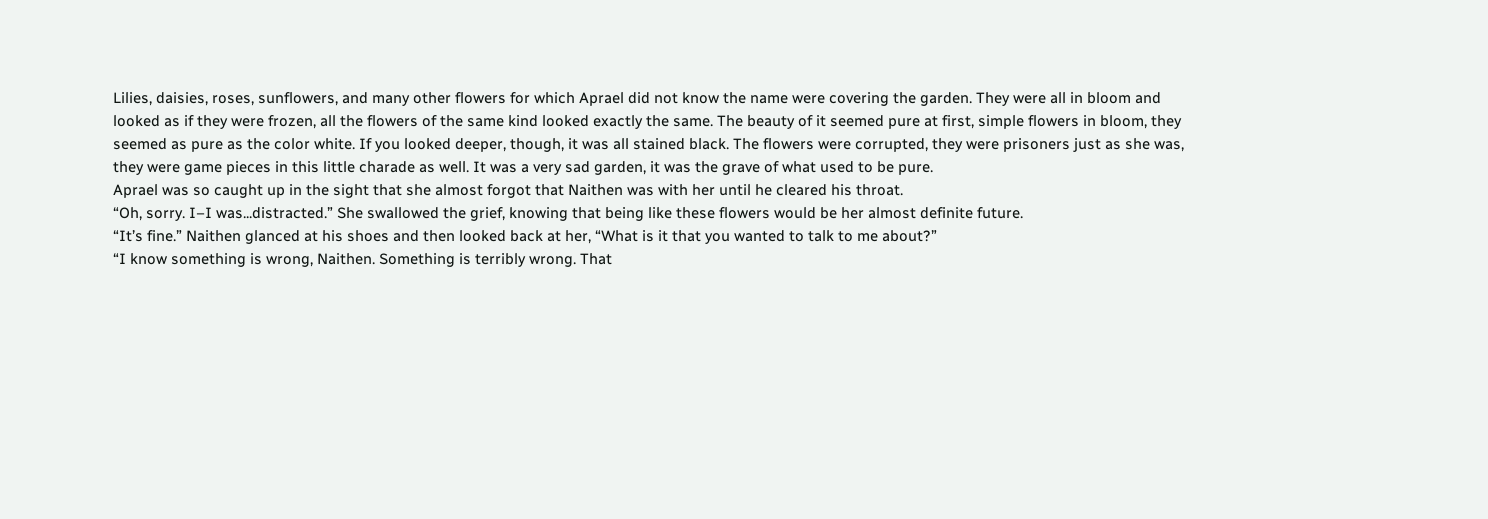Lilies, daisies, roses, sunflowers, and many other flowers for which Aprael did not know the name were covering the garden. They were all in bloom and looked as if they were frozen, all the flowers of the same kind looked exactly the same. The beauty of it seemed pure at first, simple flowers in bloom, they seemed as pure as the color white. If you looked deeper, though, it was all stained black. The flowers were corrupted, they were prisoners just as she was, they were game pieces in this little charade as well. It was a very sad garden, it was the grave of what used to be pure.
Aprael was so caught up in the sight that she almost forgot that Naithen was with her until he cleared his throat.
“Oh, sorry. I–I was...distracted.” She swallowed the grief, knowing that being like these flowers would be her almost definite future.
“It’s fine.” Naithen glanced at his shoes and then looked back at her, “What is it that you wanted to talk to me about?”
“I know something is wrong, Naithen. Something is terribly wrong. That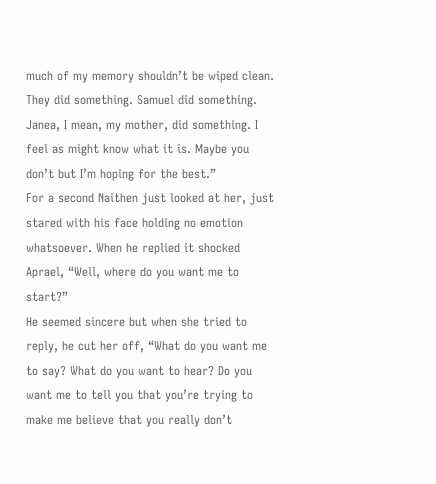much of my memory shouldn’t be wiped clean. They did something. Samuel did something. Janea, I mean, my mother, did something. I feel as might know what it is. Maybe you don’t but I’m hoping for the best.”
For a second Naithen just looked at her, just stared with his face holding no emotion whatsoever. When he replied it shocked Aprael, “Well, where do you want me to start?”
He seemed sincere but when she tried to reply, he cut her off, “What do you want me to say? What do you want to hear? Do you want me to tell you that you’re trying to make me believe that you really don’t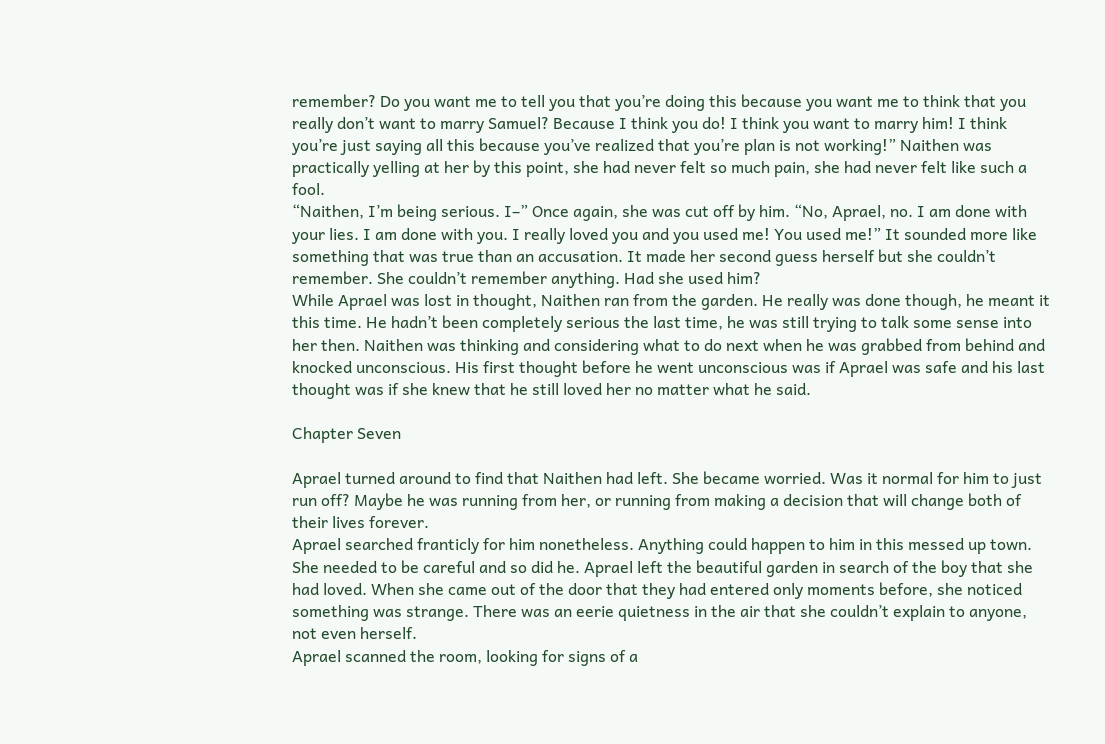remember? Do you want me to tell you that you’re doing this because you want me to think that you really don’t want to marry Samuel? Because I think you do! I think you want to marry him! I think you’re just saying all this because you’ve realized that you’re plan is not working!” Naithen was practically yelling at her by this point, she had never felt so much pain, she had never felt like such a fool.
“Naithen, I’m being serious. I–” Once again, she was cut off by him. “No, Aprael, no. I am done with your lies. I am done with you. I really loved you and you used me! You used me!” It sounded more like something that was true than an accusation. It made her second guess herself but she couldn’t remember. She couldn’t remember anything. Had she used him?
While Aprael was lost in thought, Naithen ran from the garden. He really was done though, he meant it this time. He hadn’t been completely serious the last time, he was still trying to talk some sense into her then. Naithen was thinking and considering what to do next when he was grabbed from behind and knocked unconscious. His first thought before he went unconscious was if Aprael was safe and his last thought was if she knew that he still loved her no matter what he said.

Chapter Seven

Aprael turned around to find that Naithen had left. She became worried. Was it normal for him to just run off? Maybe he was running from her, or running from making a decision that will change both of their lives forever.
Aprael searched franticly for him nonetheless. Anything could happen to him in this messed up town. She needed to be careful and so did he. Aprael left the beautiful garden in search of the boy that she had loved. When she came out of the door that they had entered only moments before, she noticed something was strange. There was an eerie quietness in the air that she couldn’t explain to anyone, not even herself.
Aprael scanned the room, looking for signs of a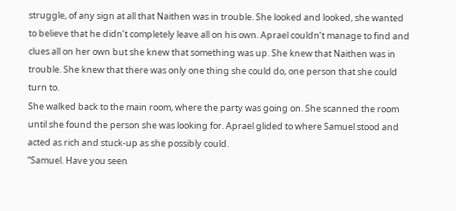struggle, of any sign at all that Naithen was in trouble. She looked and looked, she wanted to believe that he didn’t completely leave all on his own. Aprael couldn’t manage to find and clues all on her own but she knew that something was up. She knew that Naithen was in trouble. She knew that there was only one thing she could do, one person that she could turn to.
She walked back to the main room, where the party was going on. She scanned the room until she found the person she was looking for. Aprael glided to where Samuel stood and acted as rich and stuck-up as she possibly could.
“Samuel. Have you seen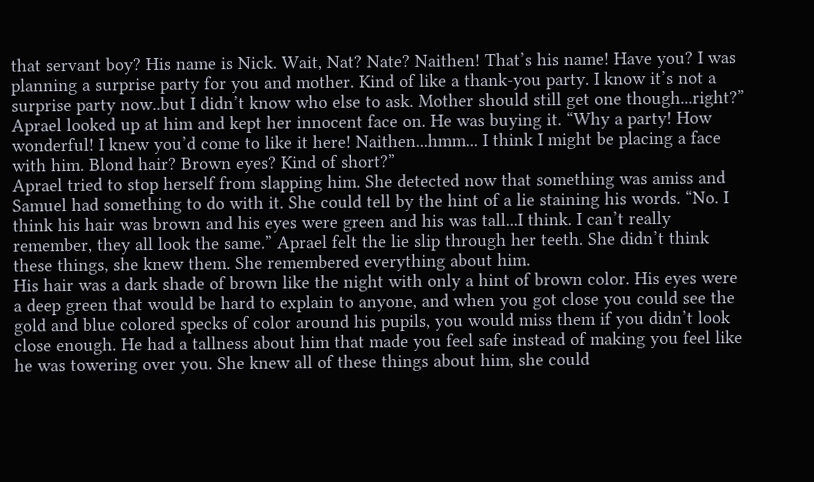that servant boy? His name is Nick. Wait, Nat? Nate? Naithen! That’s his name! Have you? I was planning a surprise party for you and mother. Kind of like a thank-you party. I know it’s not a surprise party now..but I didn’t know who else to ask. Mother should still get one though...right?”
Aprael looked up at him and kept her innocent face on. He was buying it. “Why a party! How wonderful! I knew you’d come to like it here! Naithen...hmm... I think I might be placing a face with him. Blond hair? Brown eyes? Kind of short?”
Aprael tried to stop herself from slapping him. She detected now that something was amiss and Samuel had something to do with it. She could tell by the hint of a lie staining his words. “No. I think his hair was brown and his eyes were green and his was tall...I think. I can’t really remember, they all look the same.” Aprael felt the lie slip through her teeth. She didn’t think these things, she knew them. She remembered everything about him.
His hair was a dark shade of brown like the night with only a hint of brown color. His eyes were a deep green that would be hard to explain to anyone, and when you got close you could see the gold and blue colored specks of color around his pupils, you would miss them if you didn’t look close enough. He had a tallness about him that made you feel safe instead of making you feel like he was towering over you. She knew all of these things about him, she could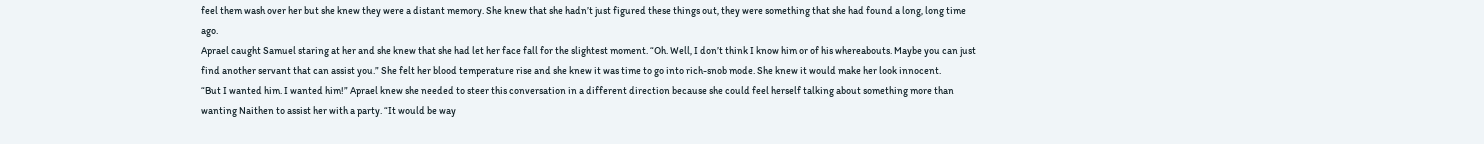feel them wash over her but she knew they were a distant memory. She knew that she hadn’t just figured these things out, they were something that she had found a long, long time ago.
Aprael caught Samuel staring at her and she knew that she had let her face fall for the slightest moment. “Oh. Well, I don’t think I know him or of his whereabouts. Maybe you can just find another servant that can assist you.” She felt her blood temperature rise and she knew it was time to go into rich-snob mode. She knew it would make her look innocent.
“But I wanted him. I wanted him!” Aprael knew she needed to steer this conversation in a different direction because she could feel herself talking about something more than wanting Naithen to assist her with a party. “It would be way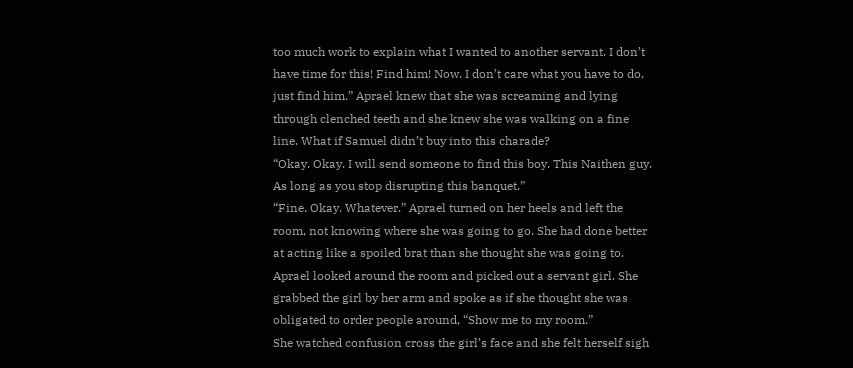too much work to explain what I wanted to another servant. I don’t have time for this! Find him! Now. I don’t care what you have to do, just find him.” Aprael knew that she was screaming and lying through clenched teeth and she knew she was walking on a fine line. What if Samuel didn’t buy into this charade?
“Okay. Okay. I will send someone to find this boy. This Naithen guy. As long as you stop disrupting this banquet.”
“Fine. Okay. Whatever.” Aprael turned on her heels and left the room, not knowing where she was going to go. She had done better at acting like a spoiled brat than she thought she was going to.
Aprael looked around the room and picked out a servant girl. She grabbed the girl by her arm and spoke as if she thought she was obligated to order people around, “Show me to my room.”
She watched confusion cross the girl’s face and she felt herself sigh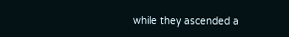while they ascended a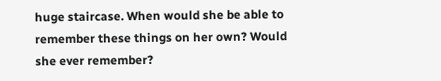huge staircase. When would she be able to remember these things on her own? Would she ever remember?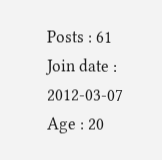Posts : 61
Join date : 2012-03-07
Age : 20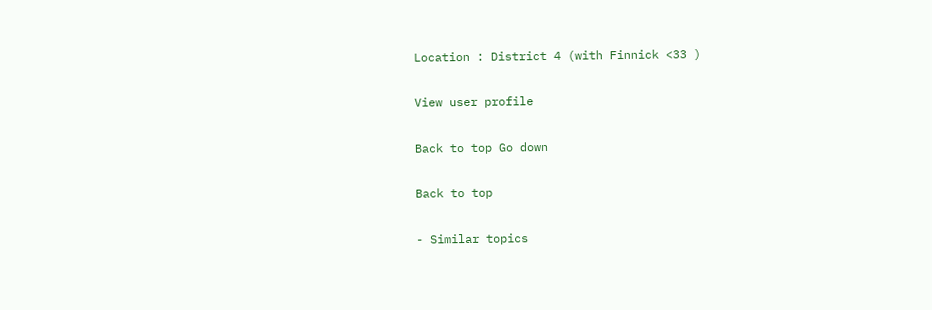Location : District 4 (with Finnick <33 )

View user profile

Back to top Go down

Back to top

- Similar topics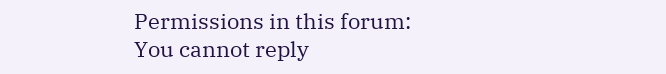Permissions in this forum:
You cannot reply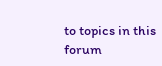to topics in this forum